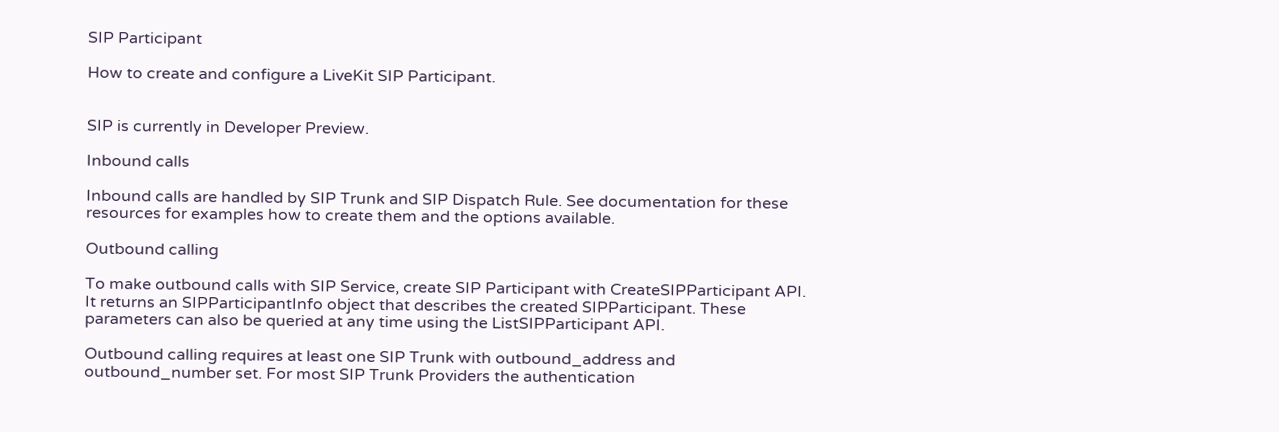SIP Participant

How to create and configure a LiveKit SIP Participant.


SIP is currently in Developer Preview.

Inbound calls

Inbound calls are handled by SIP Trunk and SIP Dispatch Rule. See documentation for these resources for examples how to create them and the options available.

Outbound calling

To make outbound calls with SIP Service, create SIP Participant with CreateSIPParticipant API. It returns an SIPParticipantInfo object that describes the created SIPParticipant. These parameters can also be queried at any time using the ListSIPParticipant API.

Outbound calling requires at least one SIP Trunk with outbound_address and outbound_number set. For most SIP Trunk Providers the authentication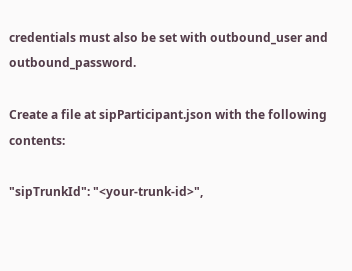credentials must also be set with outbound_user and outbound_password.

Create a file at sipParticipant.json with the following contents:

"sipTrunkId": "<your-trunk-id>",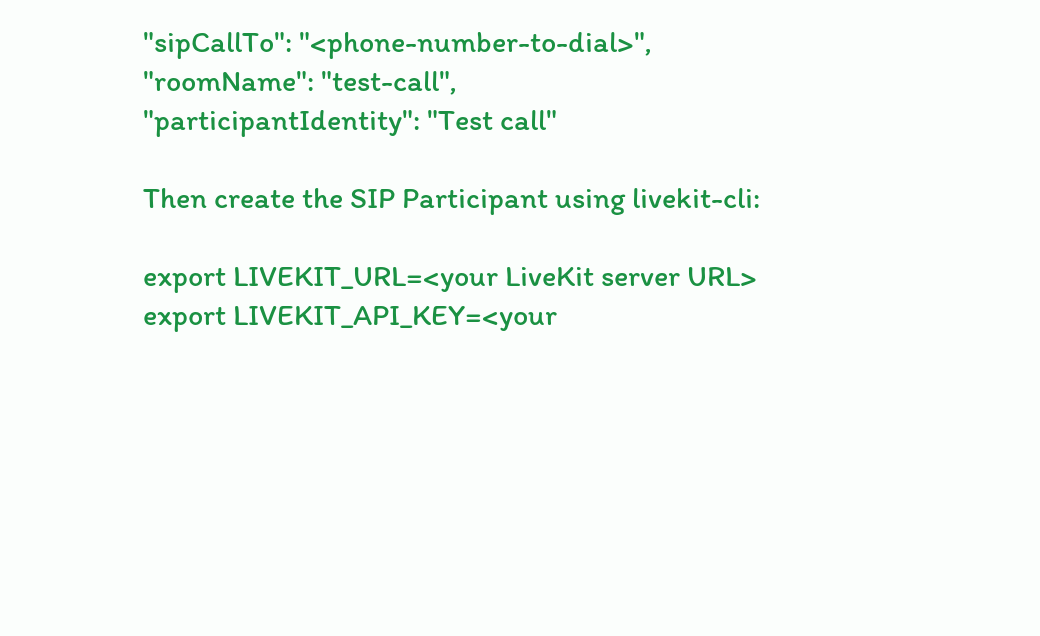"sipCallTo": "<phone-number-to-dial>",
"roomName": "test-call",
"participantIdentity": "Test call"

Then create the SIP Participant using livekit-cli:

export LIVEKIT_URL=<your LiveKit server URL>
export LIVEKIT_API_KEY=<your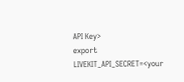API Key>
export LIVEKIT_API_SECRET=<your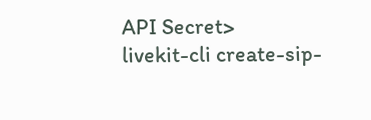API Secret>
livekit-cli create-sip-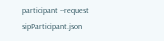participant --request sipParticipant.json